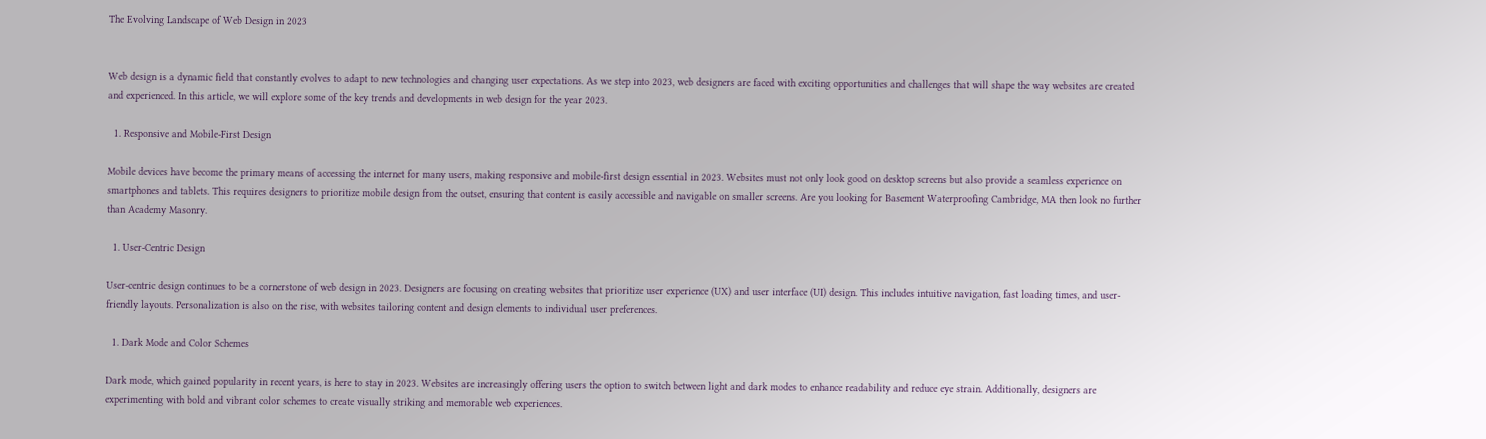The Evolving Landscape of Web Design in 2023


Web design is a dynamic field that constantly evolves to adapt to new technologies and changing user expectations. As we step into 2023, web designers are faced with exciting opportunities and challenges that will shape the way websites are created and experienced. In this article, we will explore some of the key trends and developments in web design for the year 2023.

  1. Responsive and Mobile-First Design

Mobile devices have become the primary means of accessing the internet for many users, making responsive and mobile-first design essential in 2023. Websites must not only look good on desktop screens but also provide a seamless experience on smartphones and tablets. This requires designers to prioritize mobile design from the outset, ensuring that content is easily accessible and navigable on smaller screens. Are you looking for Basement Waterproofing Cambridge, MA then look no further than Academy Masonry.

  1. User-Centric Design

User-centric design continues to be a cornerstone of web design in 2023. Designers are focusing on creating websites that prioritize user experience (UX) and user interface (UI) design. This includes intuitive navigation, fast loading times, and user-friendly layouts. Personalization is also on the rise, with websites tailoring content and design elements to individual user preferences.

  1. Dark Mode and Color Schemes

Dark mode, which gained popularity in recent years, is here to stay in 2023. Websites are increasingly offering users the option to switch between light and dark modes to enhance readability and reduce eye strain. Additionally, designers are experimenting with bold and vibrant color schemes to create visually striking and memorable web experiences.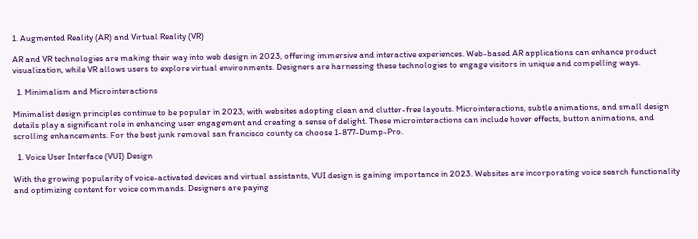1. Augmented Reality (AR) and Virtual Reality (VR)

AR and VR technologies are making their way into web design in 2023, offering immersive and interactive experiences. Web-based AR applications can enhance product visualization, while VR allows users to explore virtual environments. Designers are harnessing these technologies to engage visitors in unique and compelling ways.

  1. Minimalism and Microinteractions

Minimalist design principles continue to be popular in 2023, with websites adopting clean and clutter-free layouts. Microinteractions, subtle animations, and small design details play a significant role in enhancing user engagement and creating a sense of delight. These microinteractions can include hover effects, button animations, and scrolling enhancements. For the best junk removal san francisco county ca choose 1-877-Dump-Pro.

  1. Voice User Interface (VUI) Design

With the growing popularity of voice-activated devices and virtual assistants, VUI design is gaining importance in 2023. Websites are incorporating voice search functionality and optimizing content for voice commands. Designers are paying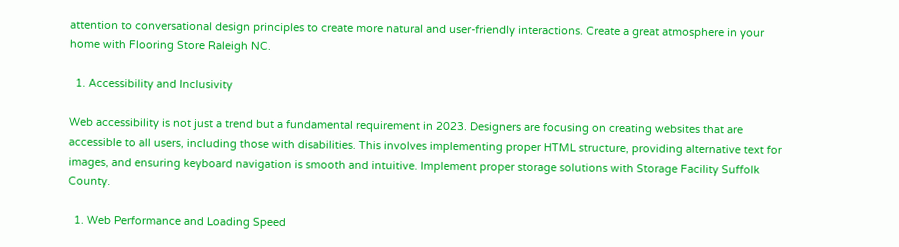attention to conversational design principles to create more natural and user-friendly interactions. Create a great atmosphere in your home with Flooring Store Raleigh NC.

  1. Accessibility and Inclusivity

Web accessibility is not just a trend but a fundamental requirement in 2023. Designers are focusing on creating websites that are accessible to all users, including those with disabilities. This involves implementing proper HTML structure, providing alternative text for images, and ensuring keyboard navigation is smooth and intuitive. Implement proper storage solutions with Storage Facility Suffolk County.

  1. Web Performance and Loading Speed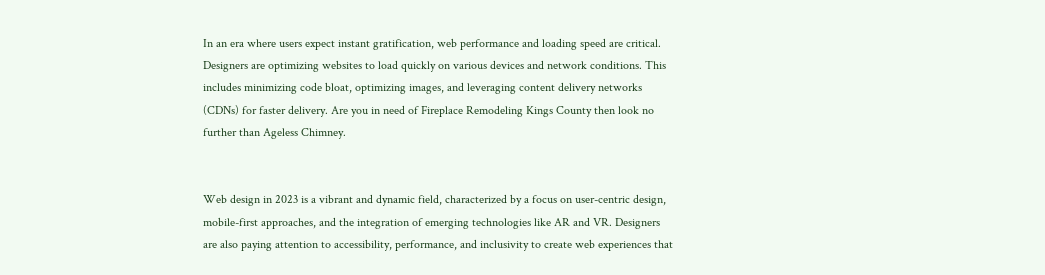In an era where users expect instant gratification, web performance and loading speed are critical. Designers are optimizing websites to load quickly on various devices and network conditions. This includes minimizing code bloat, optimizing images, and leveraging content delivery networks (CDNs) for faster delivery. Are you in need of Fireplace Remodeling Kings County then look no further than Ageless Chimney.


Web design in 2023 is a vibrant and dynamic field, characterized by a focus on user-centric design, mobile-first approaches, and the integration of emerging technologies like AR and VR. Designers are also paying attention to accessibility, performance, and inclusivity to create web experiences that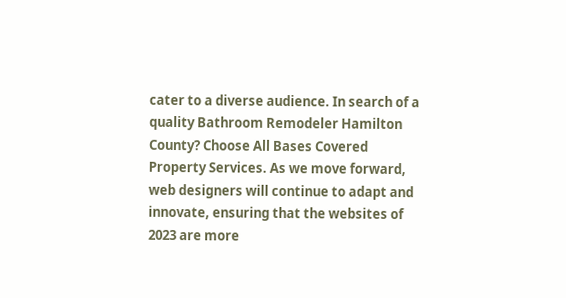cater to a diverse audience. In search of a quality Bathroom Remodeler Hamilton County? Choose All Bases Covered Property Services. As we move forward, web designers will continue to adapt and innovate, ensuring that the websites of 2023 are more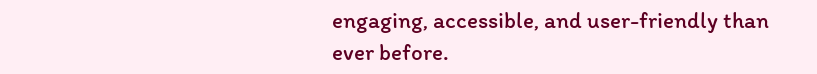engaging, accessible, and user-friendly than ever before.